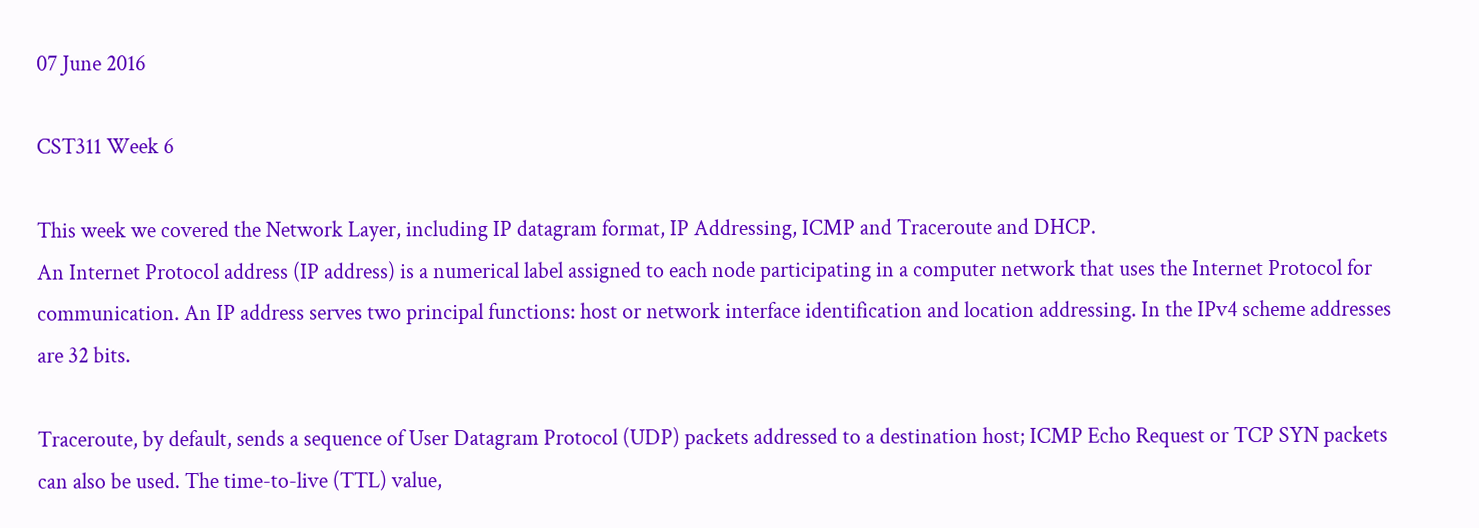07 June 2016

CST311 Week 6

This week we covered the Network Layer, including IP datagram format, IP Addressing, ICMP and Traceroute and DHCP.
An Internet Protocol address (IP address) is a numerical label assigned to each node participating in a computer network that uses the Internet Protocol for communication. An IP address serves two principal functions: host or network interface identification and location addressing. In the IPv4 scheme addresses are 32 bits.

Traceroute, by default, sends a sequence of User Datagram Protocol (UDP) packets addressed to a destination host; ICMP Echo Request or TCP SYN packets can also be used. The time-to-live (TTL) value,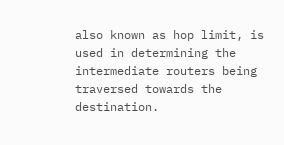also known as hop limit, is used in determining the intermediate routers being traversed towards the destination.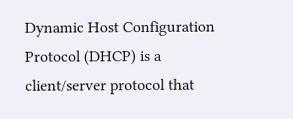Dynamic Host Configuration Protocol (DHCP) is a client/server protocol that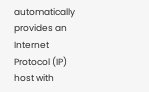automatically provides an Internet Protocol (IP) host with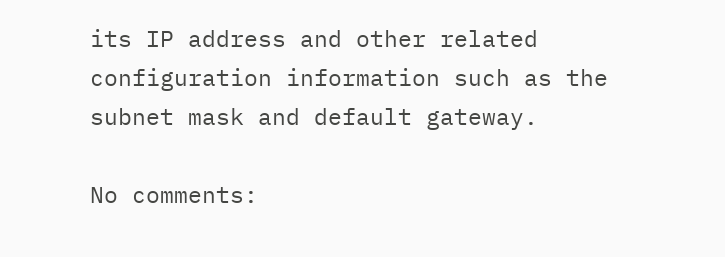its IP address and other related configuration information such as the subnet mask and default gateway.

No comments: